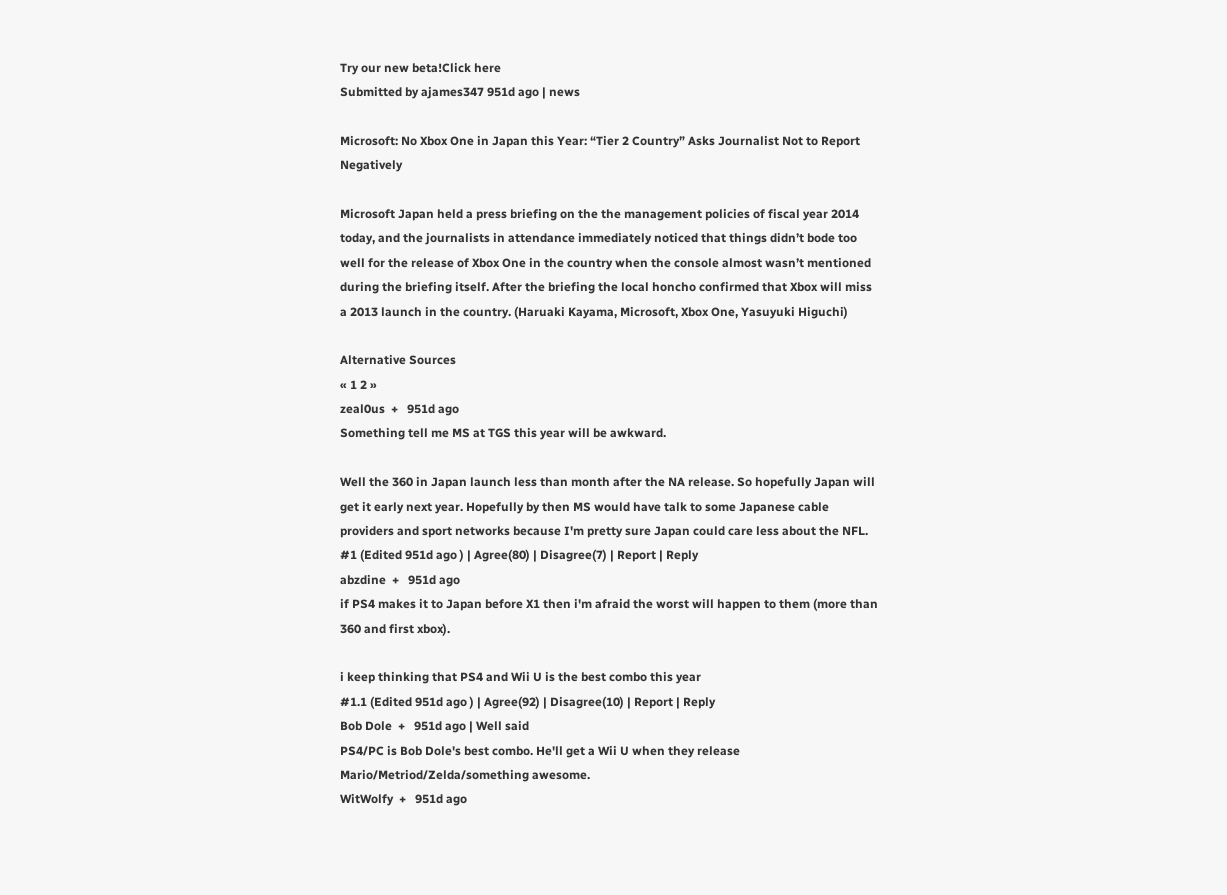Try our new beta!Click here
Submitted by ajames347 951d ago | news

Microsoft: No Xbox One in Japan this Year: “Tier 2 Country” Asks Journalist Not to Report Negatively

Microsoft Japan held a press briefing on the the management policies of fiscal year 2014 today, and the journalists in attendance immediately noticed that things didn’t bode too well for the release of Xbox One in the country when the console almost wasn’t mentioned during the briefing itself. After the briefing the local honcho confirmed that Xbox will miss a 2013 launch in the country. (Haruaki Kayama, Microsoft, Xbox One, Yasuyuki Higuchi)

Alternative Sources
« 1 2 »
zeal0us  +   951d ago
Something tell me MS at TGS this year will be awkward.

Well the 360 in Japan launch less than month after the NA release. So hopefully Japan will get it early next year. Hopefully by then MS would have talk to some Japanese cable providers and sport networks because I'm pretty sure Japan could care less about the NFL.
#1 (Edited 951d ago ) | Agree(80) | Disagree(7) | Report | Reply
abzdine  +   951d ago
if PS4 makes it to Japan before X1 then i'm afraid the worst will happen to them (more than 360 and first xbox).

i keep thinking that PS4 and Wii U is the best combo this year
#1.1 (Edited 951d ago ) | Agree(92) | Disagree(10) | Report | Reply
Bob Dole  +   951d ago | Well said
PS4/PC is Bob Dole's best combo. He'll get a Wii U when they release Mario/Metriod/Zelda/something awesome.
WitWolfy  +   951d ago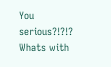You serious?!?!? Whats with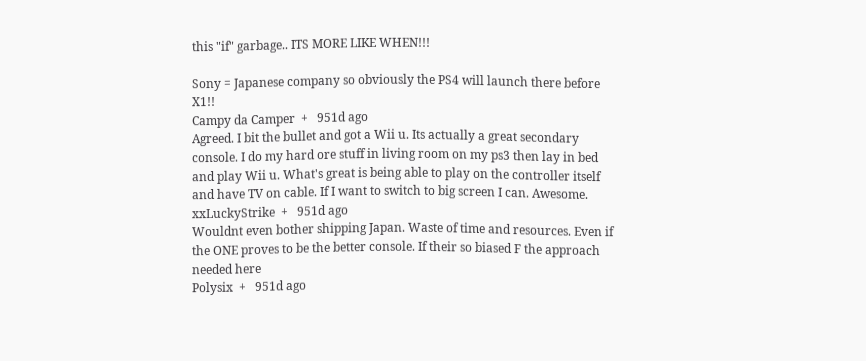this "if" garbage.. ITS MORE LIKE WHEN!!!

Sony = Japanese company so obviously the PS4 will launch there before X1!!
Campy da Camper  +   951d ago
Agreed. I bit the bullet and got a Wii u. Its actually a great secondary console. I do my hard ore stuff in living room on my ps3 then lay in bed and play Wii u. What's great is being able to play on the controller itself and have TV on cable. If I want to switch to big screen I can. Awesome.
xxLuckyStrike  +   951d ago
Wouldnt even bother shipping Japan. Waste of time and resources. Even if the ONE proves to be the better console. If their so biased F the approach needed here
Polysix  +   951d ago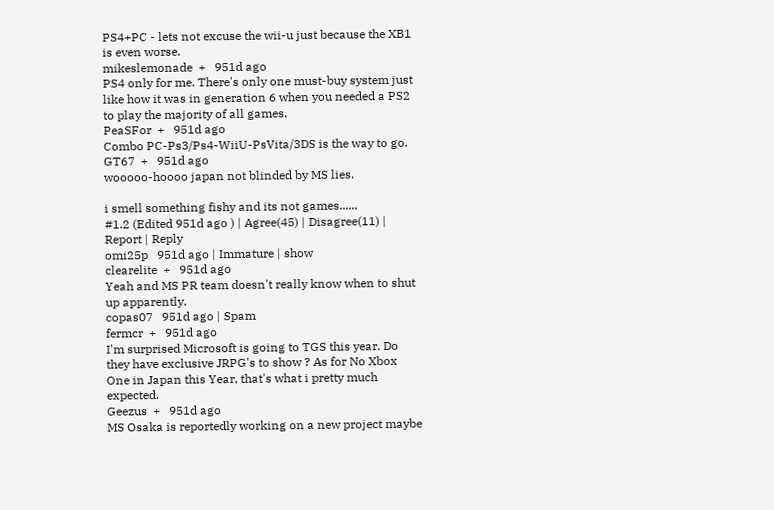PS4+PC - lets not excuse the wii-u just because the XB1 is even worse.
mikeslemonade  +   951d ago
PS4 only for me. There's only one must-buy system just like how it was in generation 6 when you needed a PS2 to play the majority of all games.
PeaSFor  +   951d ago
Combo PC-Ps3/Ps4-WiiU-PsVita/3DS is the way to go.
GT67  +   951d ago
wooooo-hoooo japan not blinded by MS lies.

i smell something fishy and its not games......
#1.2 (Edited 951d ago ) | Agree(45) | Disagree(11) | Report | Reply
omi25p   951d ago | Immature | show
clearelite  +   951d ago
Yeah and MS PR team doesn't really know when to shut up apparently.
copas07   951d ago | Spam
fermcr  +   951d ago
I'm surprised Microsoft is going to TGS this year. Do they have exclusive JRPG's to show ? As for No Xbox One in Japan this Year, that's what i pretty much expected.
Geezus  +   951d ago
MS Osaka is reportedly working on a new project maybe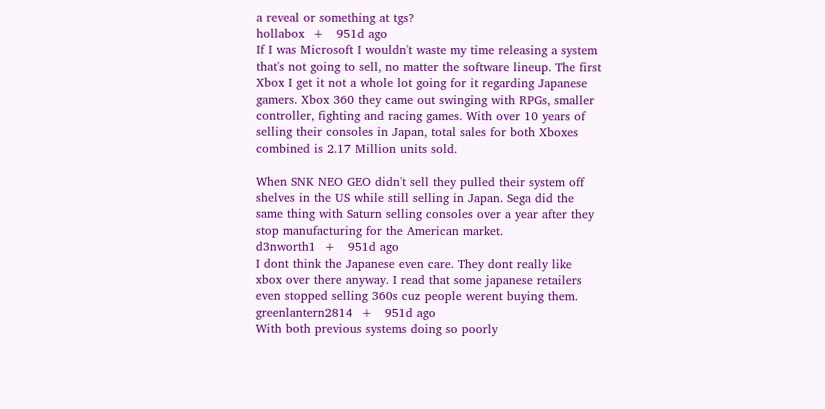a reveal or something at tgs?
hollabox  +   951d ago
If I was Microsoft I wouldn't waste my time releasing a system that's not going to sell, no matter the software lineup. The first Xbox I get it not a whole lot going for it regarding Japanese gamers. Xbox 360 they came out swinging with RPGs, smaller controller, fighting and racing games. With over 10 years of selling their consoles in Japan, total sales for both Xboxes combined is 2.17 Million units sold.

When SNK NEO GEO didn't sell they pulled their system off shelves in the US while still selling in Japan. Sega did the same thing with Saturn selling consoles over a year after they stop manufacturing for the American market.
d3nworth1  +   951d ago
I dont think the Japanese even care. They dont really like xbox over there anyway. I read that some japanese retailers even stopped selling 360s cuz people werent buying them.
greenlantern2814  +   951d ago
With both previous systems doing so poorly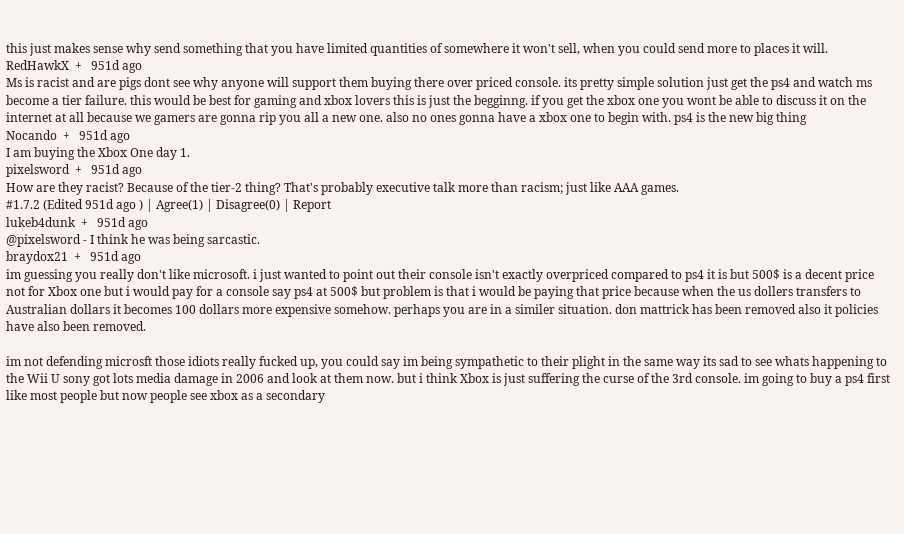this just makes sense why send something that you have limited quantities of somewhere it won't sell, when you could send more to places it will.
RedHawkX  +   951d ago
Ms is racist and are pigs dont see why anyone will support them buying there over priced console. its pretty simple solution just get the ps4 and watch ms become a tier failure. this would be best for gaming and xbox lovers this is just the begginng. if you get the xbox one you wont be able to discuss it on the internet at all because we gamers are gonna rip you all a new one. also no ones gonna have a xbox one to begin with. ps4 is the new big thing
Nocando  +   951d ago
I am buying the Xbox One day 1.
pixelsword  +   951d ago
How are they racist? Because of the tier-2 thing? That's probably executive talk more than racism; just like AAA games.
#1.7.2 (Edited 951d ago ) | Agree(1) | Disagree(0) | Report
lukeb4dunk  +   951d ago
@pixelsword - I think he was being sarcastic.
braydox21  +   951d ago
im guessing you really don't like microsoft. i just wanted to point out their console isn't exactly overpriced compared to ps4 it is but 500$ is a decent price not for Xbox one but i would pay for a console say ps4 at 500$ but problem is that i would be paying that price because when the us dollers transfers to Australian dollars it becomes 100 dollars more expensive somehow. perhaps you are in a similer situation. don mattrick has been removed also it policies have also been removed.

im not defending microsft those idiots really fucked up, you could say im being sympathetic to their plight in the same way its sad to see whats happening to the Wii U sony got lots media damage in 2006 and look at them now. but i think Xbox is just suffering the curse of the 3rd console. im going to buy a ps4 first like most people but now people see xbox as a secondary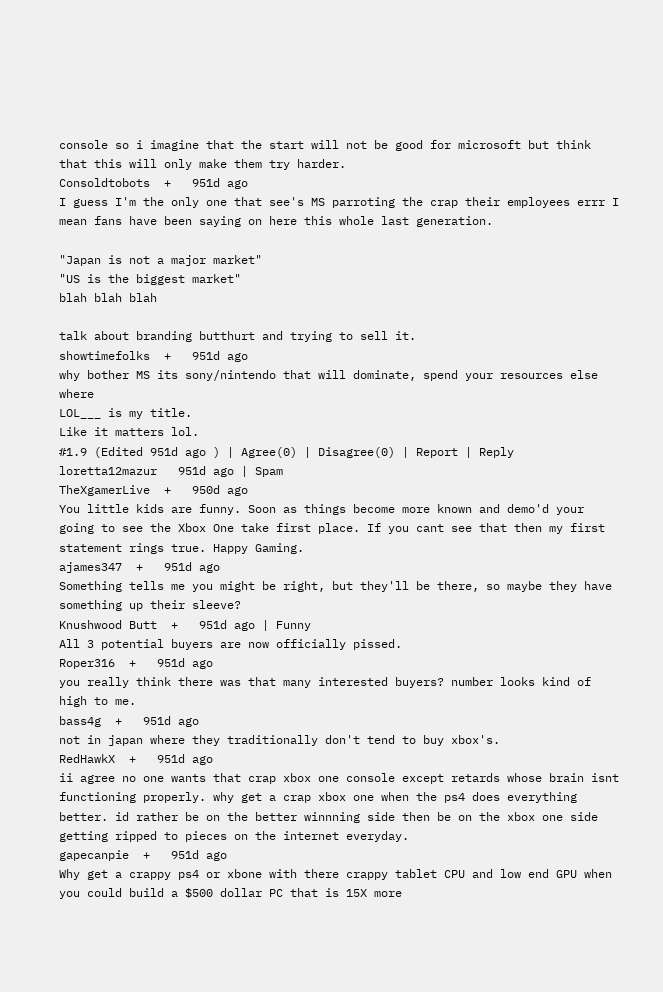console so i imagine that the start will not be good for microsoft but think that this will only make them try harder.
Consoldtobots  +   951d ago
I guess I'm the only one that see's MS parroting the crap their employees errr I mean fans have been saying on here this whole last generation.

"Japan is not a major market"
"US is the biggest market"
blah blah blah

talk about branding butthurt and trying to sell it.
showtimefolks  +   951d ago
why bother MS its sony/nintendo that will dominate, spend your resources else where
LOL___ is my title.
Like it matters lol.
#1.9 (Edited 951d ago ) | Agree(0) | Disagree(0) | Report | Reply
loretta12mazur   951d ago | Spam
TheXgamerLive  +   950d ago
You little kids are funny. Soon as things become more known and demo'd your going to see the Xbox One take first place. If you cant see that then my first statement rings true. Happy Gaming.
ajames347  +   951d ago
Something tells me you might be right, but they'll be there, so maybe they have something up their sleeve?
Knushwood Butt  +   951d ago | Funny
All 3 potential buyers are now officially pissed.
Roper316  +   951d ago
you really think there was that many interested buyers? number looks kind of high to me.
bass4g  +   951d ago
not in japan where they traditionally don't tend to buy xbox's.
RedHawkX  +   951d ago
ii agree no one wants that crap xbox one console except retards whose brain isnt functioning properly. why get a crap xbox one when the ps4 does everything better. id rather be on the better winnning side then be on the xbox one side getting ripped to pieces on the internet everyday.
gapecanpie  +   951d ago
Why get a crappy ps4 or xbone with there crappy tablet CPU and low end GPU when you could build a $500 dollar PC that is 15X more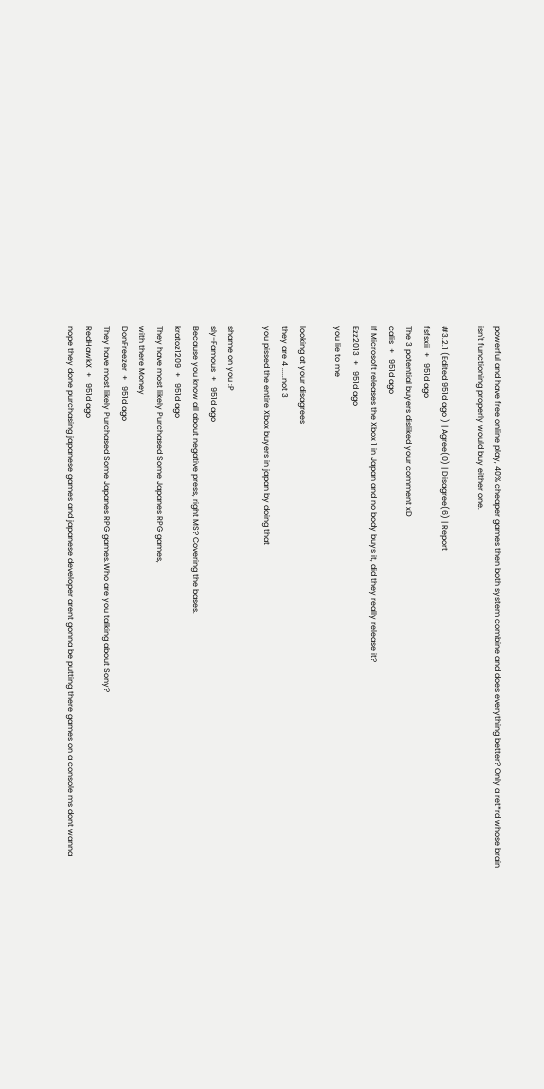powerful and have free online play, 40% cheaper games then both system combine and does everything better? Only a ret*rd whose brain isn't functioning properly would buy either one.

#3.2.1 (Edited 951d ago ) | Agree(0) | Disagree(6) | Report
fsfsxii  +   951d ago
The 3 potential buyers disliked your comment xD
calis  +   951d ago
If Microsoft releases the Xbox 1 in Japan and no body buys it, did they really release it?
Ezz2013  +   951d ago
you lie to me

looking at your disagrees
they are 4 .....not 3
you pissed the entire Xbox buyers in japan by doing that

shame on you :P
sly-Famous  +   951d ago
Because you know all about negative press, right MS? Covering the bases.
kratoz1209  +   951d ago
They have most likely Purchased Some Japanes RPG games,
with there Money
DonFreezer  +   951d ago
They have most likely Purchased Some Japanes RPG games.Who are you talking about Sony?
RedHawkX  +   951d ago
nope they done purchasing japanese games and japanese developer arent gonna be putting there games on a console ms dont wanna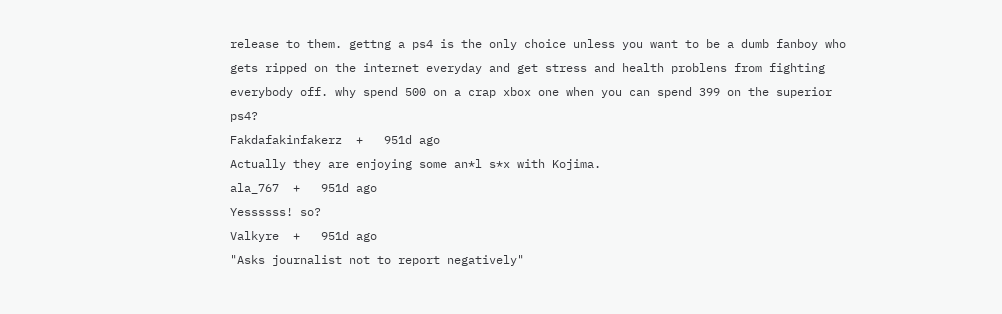release to them. gettng a ps4 is the only choice unless you want to be a dumb fanboy who gets ripped on the internet everyday and get stress and health problens from fighting everybody off. why spend 500 on a crap xbox one when you can spend 399 on the superior ps4?
Fakdafakinfakerz  +   951d ago
Actually they are enjoying some an*l s*x with Kojima.
ala_767  +   951d ago
Yessssss! so?
Valkyre  +   951d ago
"Asks journalist not to report negatively"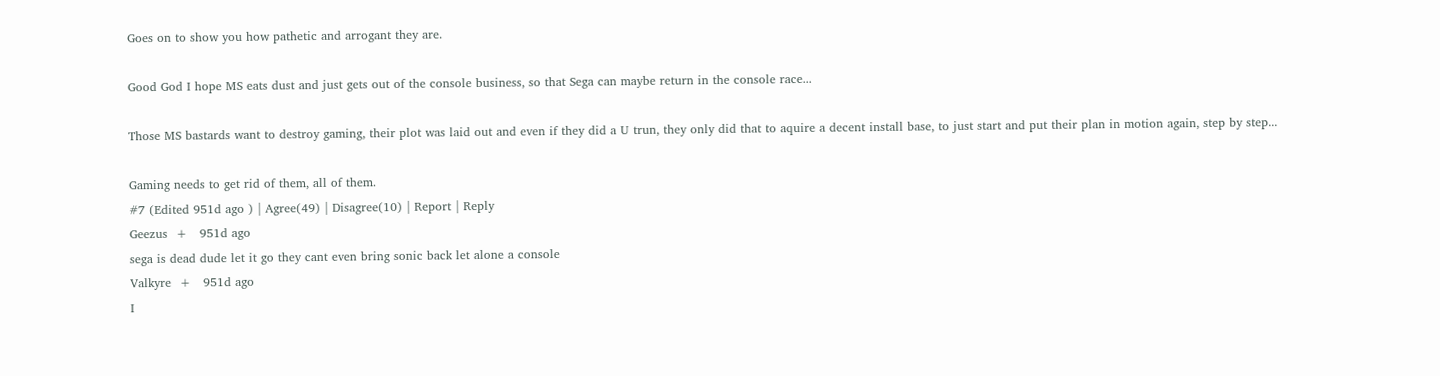Goes on to show you how pathetic and arrogant they are.

Good God I hope MS eats dust and just gets out of the console business, so that Sega can maybe return in the console race...

Those MS bastards want to destroy gaming, their plot was laid out and even if they did a U trun, they only did that to aquire a decent install base, to just start and put their plan in motion again, step by step...

Gaming needs to get rid of them, all of them.
#7 (Edited 951d ago ) | Agree(49) | Disagree(10) | Report | Reply
Geezus  +   951d ago
sega is dead dude let it go they cant even bring sonic back let alone a console
Valkyre  +   951d ago
I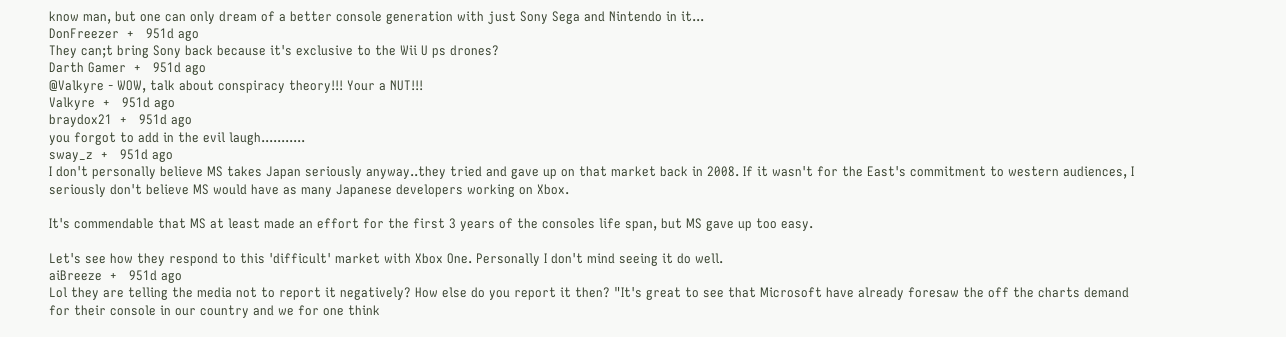know man, but one can only dream of a better console generation with just Sony Sega and Nintendo in it...
DonFreezer  +   951d ago
They can;t bring Sony back because it's exclusive to the Wii U ps drones?
Darth Gamer  +   951d ago
@Valkyre - WOW, talk about conspiracy theory!!! Your a NUT!!!
Valkyre  +   951d ago
braydox21  +   951d ago
you forgot to add in the evil laugh...........
sway_z  +   951d ago
I don't personally believe MS takes Japan seriously anyway..they tried and gave up on that market back in 2008. If it wasn't for the East's commitment to western audiences, I seriously don't believe MS would have as many Japanese developers working on Xbox.

It's commendable that MS at least made an effort for the first 3 years of the consoles life span, but MS gave up too easy.

Let's see how they respond to this 'difficult' market with Xbox One. Personally I don't mind seeing it do well.
aiBreeze  +   951d ago
Lol they are telling the media not to report it negatively? How else do you report it then? "It's great to see that Microsoft have already foresaw the off the charts demand for their console in our country and we for one think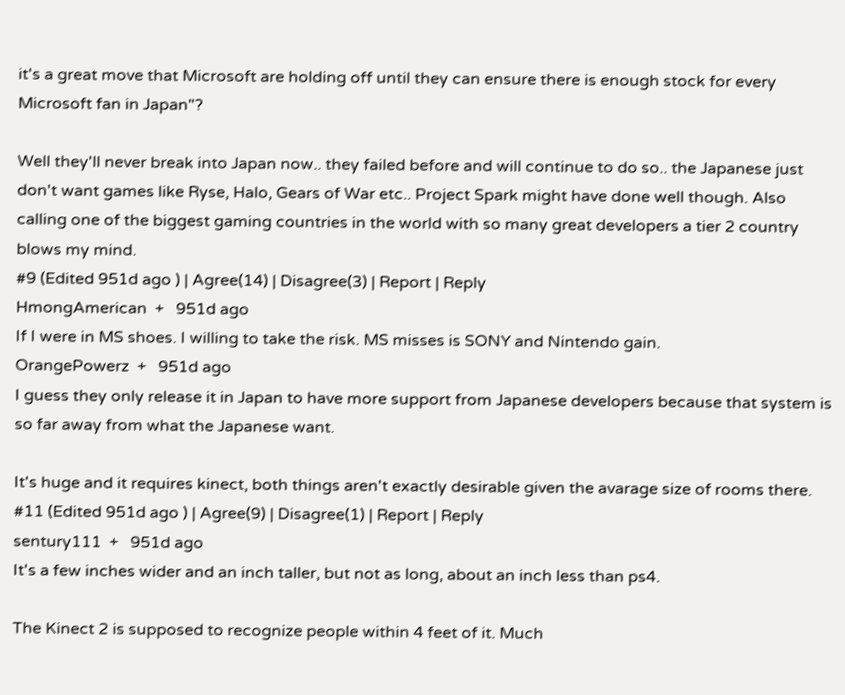it's a great move that Microsoft are holding off until they can ensure there is enough stock for every Microsoft fan in Japan"?

Well they'll never break into Japan now.. they failed before and will continue to do so.. the Japanese just don't want games like Ryse, Halo, Gears of War etc.. Project Spark might have done well though. Also calling one of the biggest gaming countries in the world with so many great developers a tier 2 country blows my mind.
#9 (Edited 951d ago ) | Agree(14) | Disagree(3) | Report | Reply
HmongAmerican  +   951d ago
If I were in MS shoes. I willing to take the risk. MS misses is SONY and Nintendo gain.
OrangePowerz  +   951d ago
I guess they only release it in Japan to have more support from Japanese developers because that system is so far away from what the Japanese want.

It's huge and it requires kinect, both things aren't exactly desirable given the avarage size of rooms there.
#11 (Edited 951d ago ) | Agree(9) | Disagree(1) | Report | Reply
sentury111  +   951d ago
It's a few inches wider and an inch taller, but not as long, about an inch less than ps4.

The Kinect 2 is supposed to recognize people within 4 feet of it. Much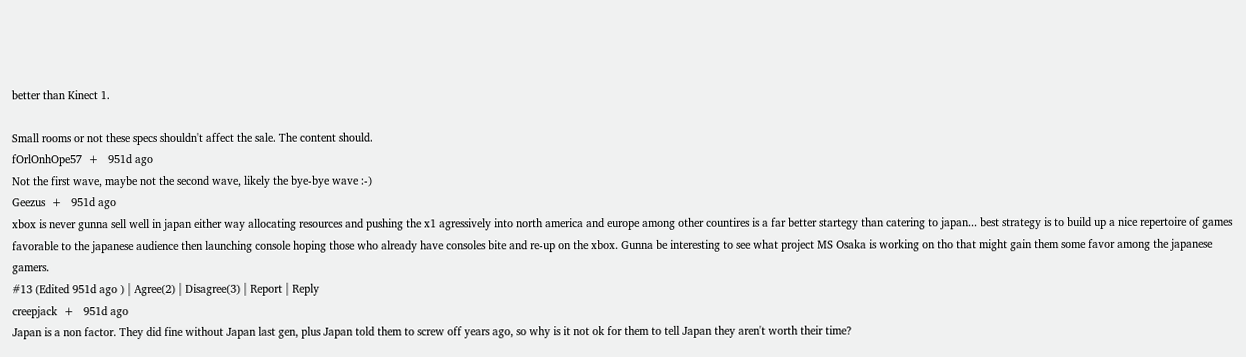better than Kinect 1.

Small rooms or not these specs shouldn't affect the sale. The content should.
fOrlOnhOpe57  +   951d ago
Not the first wave, maybe not the second wave, likely the bye-bye wave :-)
Geezus  +   951d ago
xbox is never gunna sell well in japan either way allocating resources and pushing the x1 agressively into north america and europe among other countires is a far better startegy than catering to japan... best strategy is to build up a nice repertoire of games favorable to the japanese audience then launching console hoping those who already have consoles bite and re-up on the xbox. Gunna be interesting to see what project MS Osaka is working on tho that might gain them some favor among the japanese gamers.
#13 (Edited 951d ago ) | Agree(2) | Disagree(3) | Report | Reply
creepjack  +   951d ago
Japan is a non factor. They did fine without Japan last gen, plus Japan told them to screw off years ago, so why is it not ok for them to tell Japan they aren't worth their time?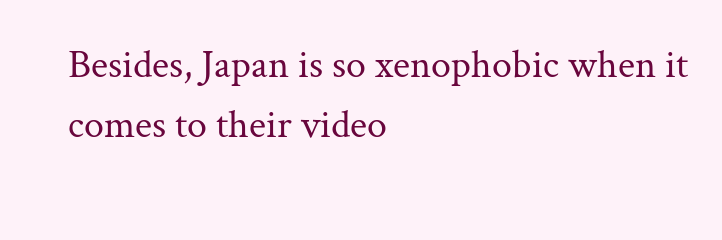Besides, Japan is so xenophobic when it comes to their video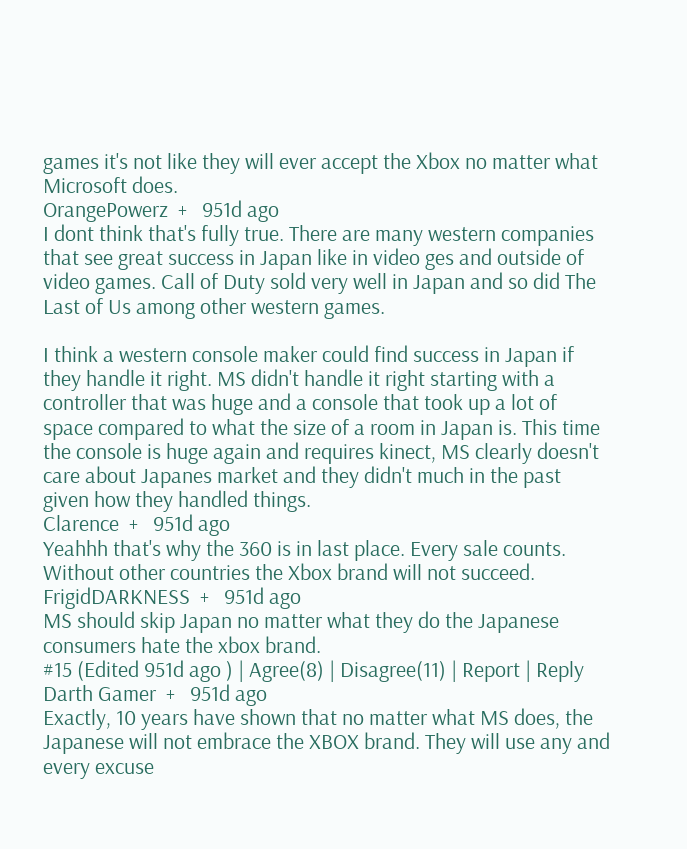games it's not like they will ever accept the Xbox no matter what Microsoft does.
OrangePowerz  +   951d ago
I dont think that's fully true. There are many western companies that see great success in Japan like in video ges and outside of video games. Call of Duty sold very well in Japan and so did The Last of Us among other western games.

I think a western console maker could find success in Japan if they handle it right. MS didn't handle it right starting with a controller that was huge and a console that took up a lot of space compared to what the size of a room in Japan is. This time the console is huge again and requires kinect, MS clearly doesn't care about Japanes market and they didn't much in the past given how they handled things.
Clarence  +   951d ago
Yeahhh that's why the 360 is in last place. Every sale counts. Without other countries the Xbox brand will not succeed.
FrigidDARKNESS  +   951d ago
MS should skip Japan no matter what they do the Japanese consumers hate the xbox brand.
#15 (Edited 951d ago ) | Agree(8) | Disagree(11) | Report | Reply
Darth Gamer  +   951d ago
Exactly, 10 years have shown that no matter what MS does, the Japanese will not embrace the XBOX brand. They will use any and every excuse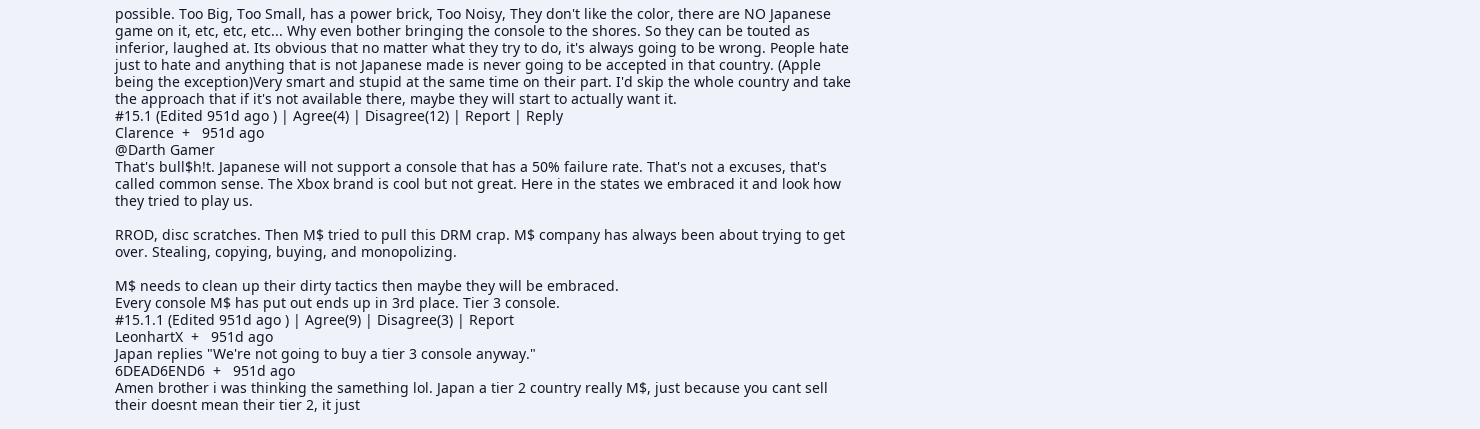possible. Too Big, Too Small, has a power brick, Too Noisy, They don't like the color, there are NO Japanese game on it, etc, etc, etc... Why even bother bringing the console to the shores. So they can be touted as inferior, laughed at. Its obvious that no matter what they try to do, it's always going to be wrong. People hate just to hate and anything that is not Japanese made is never going to be accepted in that country. (Apple being the exception)Very smart and stupid at the same time on their part. I'd skip the whole country and take the approach that if it's not available there, maybe they will start to actually want it.
#15.1 (Edited 951d ago ) | Agree(4) | Disagree(12) | Report | Reply
Clarence  +   951d ago
@Darth Gamer
That's bull$h!t. Japanese will not support a console that has a 50% failure rate. That's not a excuses, that's called common sense. The Xbox brand is cool but not great. Here in the states we embraced it and look how they tried to play us.

RROD, disc scratches. Then M$ tried to pull this DRM crap. M$ company has always been about trying to get over. Stealing, copying, buying, and monopolizing.

M$ needs to clean up their dirty tactics then maybe they will be embraced.
Every console M$ has put out ends up in 3rd place. Tier 3 console.
#15.1.1 (Edited 951d ago ) | Agree(9) | Disagree(3) | Report
LeonhartX  +   951d ago
Japan replies "We're not going to buy a tier 3 console anyway."
6DEAD6END6  +   951d ago
Amen brother i was thinking the samething lol. Japan a tier 2 country really M$, just because you cant sell their doesnt mean their tier 2, it just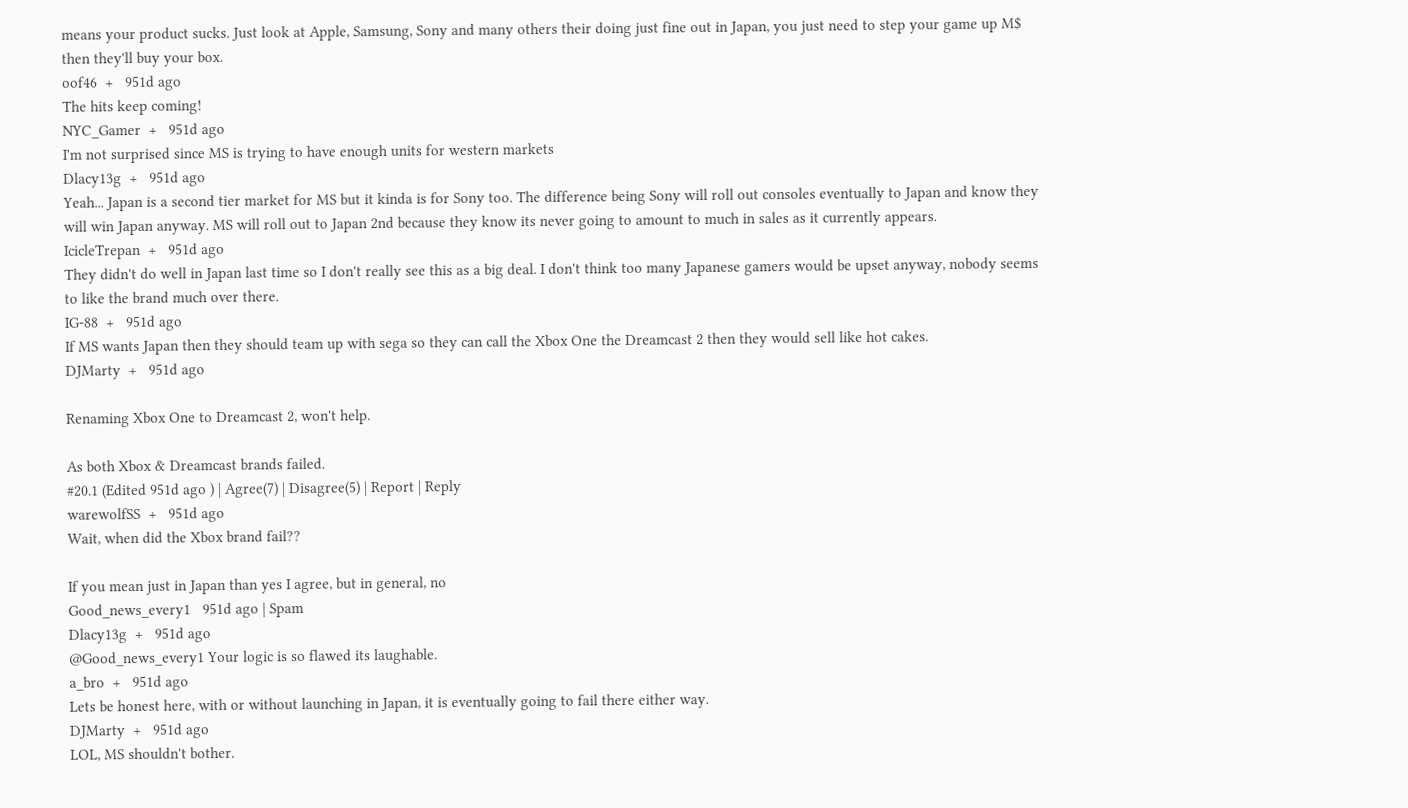means your product sucks. Just look at Apple, Samsung, Sony and many others their doing just fine out in Japan, you just need to step your game up M$ then they'll buy your box.
oof46  +   951d ago
The hits keep coming!
NYC_Gamer  +   951d ago
I'm not surprised since MS is trying to have enough units for western markets
Dlacy13g  +   951d ago
Yeah... Japan is a second tier market for MS but it kinda is for Sony too. The difference being Sony will roll out consoles eventually to Japan and know they will win Japan anyway. MS will roll out to Japan 2nd because they know its never going to amount to much in sales as it currently appears.
IcicleTrepan  +   951d ago
They didn't do well in Japan last time so I don't really see this as a big deal. I don't think too many Japanese gamers would be upset anyway, nobody seems to like the brand much over there.
IG-88  +   951d ago
If MS wants Japan then they should team up with sega so they can call the Xbox One the Dreamcast 2 then they would sell like hot cakes.
DJMarty  +   951d ago

Renaming Xbox One to Dreamcast 2, won't help.

As both Xbox & Dreamcast brands failed.
#20.1 (Edited 951d ago ) | Agree(7) | Disagree(5) | Report | Reply
warewolfSS  +   951d ago
Wait, when did the Xbox brand fail??

If you mean just in Japan than yes I agree, but in general, no
Good_news_every1   951d ago | Spam
Dlacy13g  +   951d ago
@Good_news_every1 Your logic is so flawed its laughable.
a_bro  +   951d ago
Lets be honest here, with or without launching in Japan, it is eventually going to fail there either way.
DJMarty  +   951d ago
LOL, MS shouldn't bother.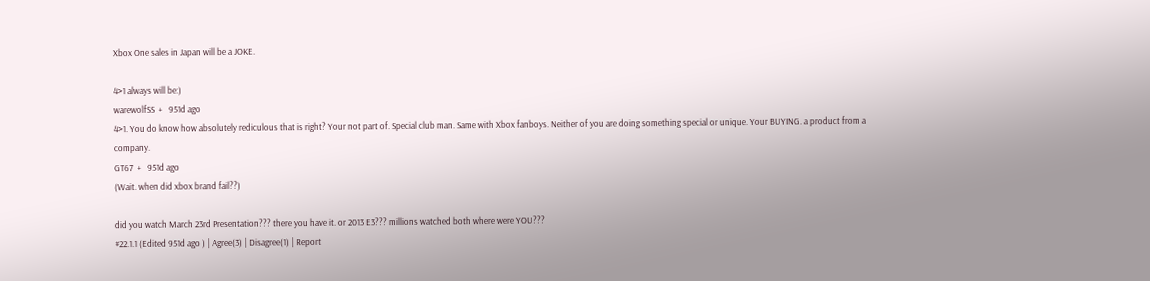Xbox One sales in Japan will be a JOKE.

4>1 always will be:)
warewolfSS  +   951d ago
4>1. You do know how absolutely rediculous that is right? Your not part of. Special club man. Same with Xbox fanboys. Neither of you are doing something special or unique. Your BUYING. a product from a company.
GT67  +   951d ago
(Wait. when did xbox brand fail??)

did you watch March 23rd Presentation??? there you have it. or 2013 E3??? millions watched both where were YOU???
#22.1.1 (Edited 951d ago ) | Agree(3) | Disagree(1) | Report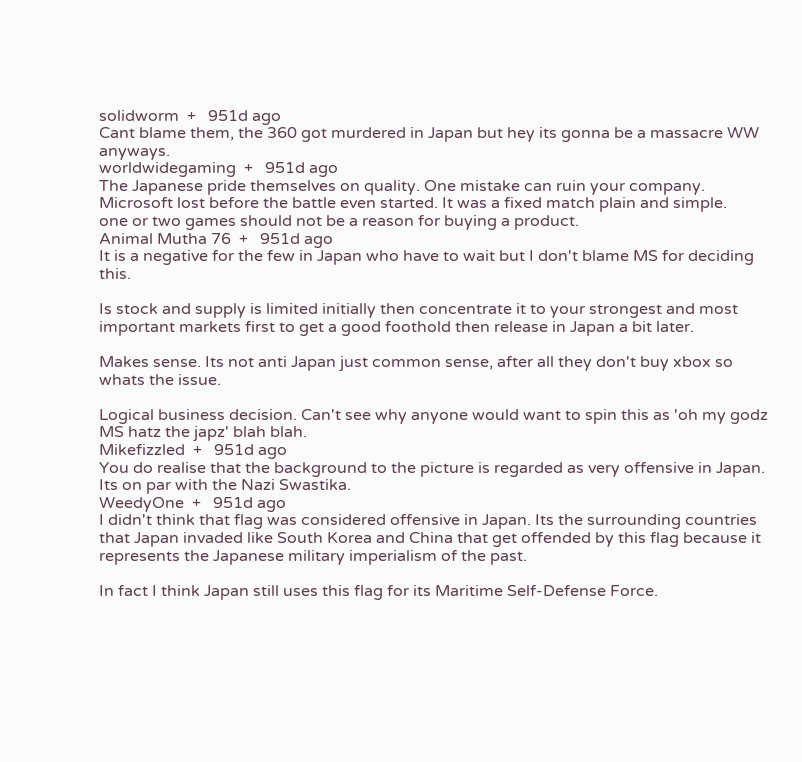solidworm  +   951d ago
Cant blame them, the 360 got murdered in Japan but hey its gonna be a massacre WW anyways.
worldwidegaming  +   951d ago
The Japanese pride themselves on quality. One mistake can ruin your company. Microsoft lost before the battle even started. It was a fixed match plain and simple.
one or two games should not be a reason for buying a product.
Animal Mutha 76  +   951d ago
It is a negative for the few in Japan who have to wait but I don't blame MS for deciding this.

Is stock and supply is limited initially then concentrate it to your strongest and most important markets first to get a good foothold then release in Japan a bit later.

Makes sense. Its not anti Japan just common sense, after all they don't buy xbox so whats the issue.

Logical business decision. Can't see why anyone would want to spin this as 'oh my godz MS hatz the japz' blah blah.
Mikefizzled  +   951d ago
You do realise that the background to the picture is regarded as very offensive in Japan. Its on par with the Nazi Swastika.
WeedyOne  +   951d ago
I didn't think that flag was considered offensive in Japan. Its the surrounding countries that Japan invaded like South Korea and China that get offended by this flag because it represents the Japanese military imperialism of the past.

In fact I think Japan still uses this flag for its Maritime Self-Defense Force.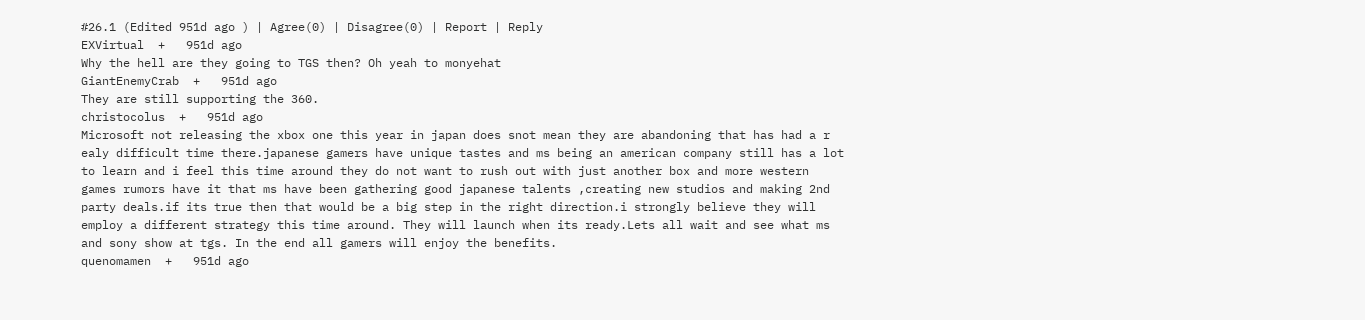#26.1 (Edited 951d ago ) | Agree(0) | Disagree(0) | Report | Reply
EXVirtual  +   951d ago
Why the hell are they going to TGS then? Oh yeah to monyehat
GiantEnemyCrab  +   951d ago
They are still supporting the 360.
christocolus  +   951d ago
Microsoft not releasing the xbox one this year in japan does snot mean they are abandoning that has had a r ealy difficult time there.japanese gamers have unique tastes and ms being an american company still has a lot to learn and i feel this time around they do not want to rush out with just another box and more western games rumors have it that ms have been gathering good japanese talents ,creating new studios and making 2nd party deals.if its true then that would be a big step in the right direction.i strongly believe they will employ a different strategy this time around. They will launch when its ready.Lets all wait and see what ms and sony show at tgs. In the end all gamers will enjoy the benefits.
quenomamen  +   951d ago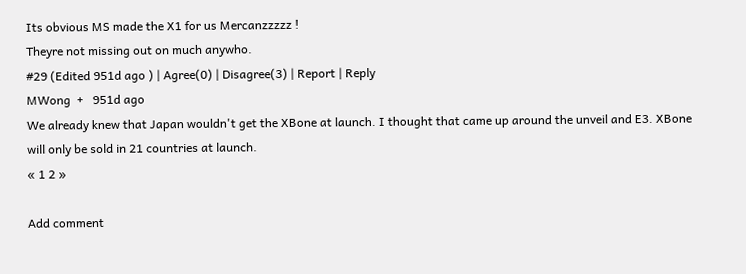Its obvious MS made the X1 for us Mercanzzzzz !
Theyre not missing out on much anywho.
#29 (Edited 951d ago ) | Agree(0) | Disagree(3) | Report | Reply
MWong  +   951d ago
We already knew that Japan wouldn't get the XBone at launch. I thought that came up around the unveil and E3. XBone will only be sold in 21 countries at launch.
« 1 2 »

Add comment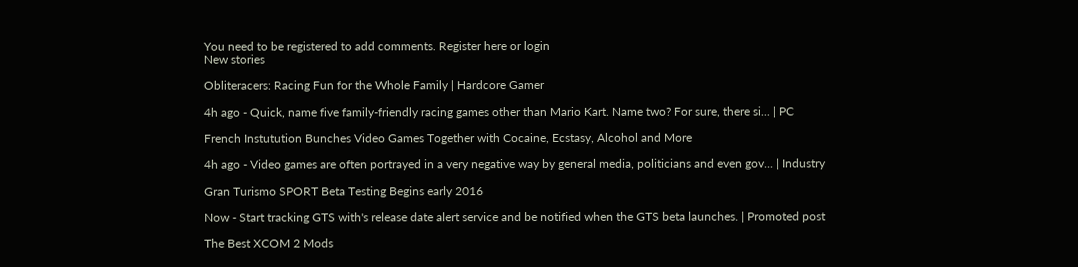You need to be registered to add comments. Register here or login
New stories

Obliteracers: Racing Fun for the Whole Family | Hardcore Gamer

4h ago - Quick, name five family-friendly racing games other than Mario Kart. Name two? For sure, there si... | PC

French Instutution Bunches Video Games Together with Cocaine, Ecstasy, Alcohol and More

4h ago - Video games are often portrayed in a very negative way by general media, politicians and even gov... | Industry

Gran Turismo SPORT Beta Testing Begins early 2016

Now - Start tracking GTS with's release date alert service and be notified when the GTS beta launches. | Promoted post

The Best XCOM 2 Mods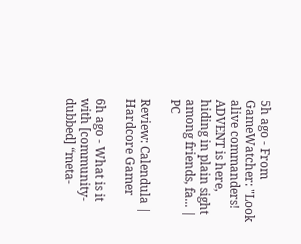5h ago - From GameWatcher: "Look alive commanders! ADVENT is here, hiding in plain sight among friends, fa... | PC

Review: Calendula | Hardcore Gamer

6h ago - What is it with [community-dubbed] “meta-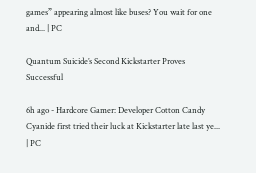games” appearing almost like buses? You wait for one and... | PC

Quantum Suicide’s Second Kickstarter Proves Successful

6h ago - Hardcore Gamer: Developer Cotton Candy Cyanide first tried their luck at Kickstarter late last ye... | PC